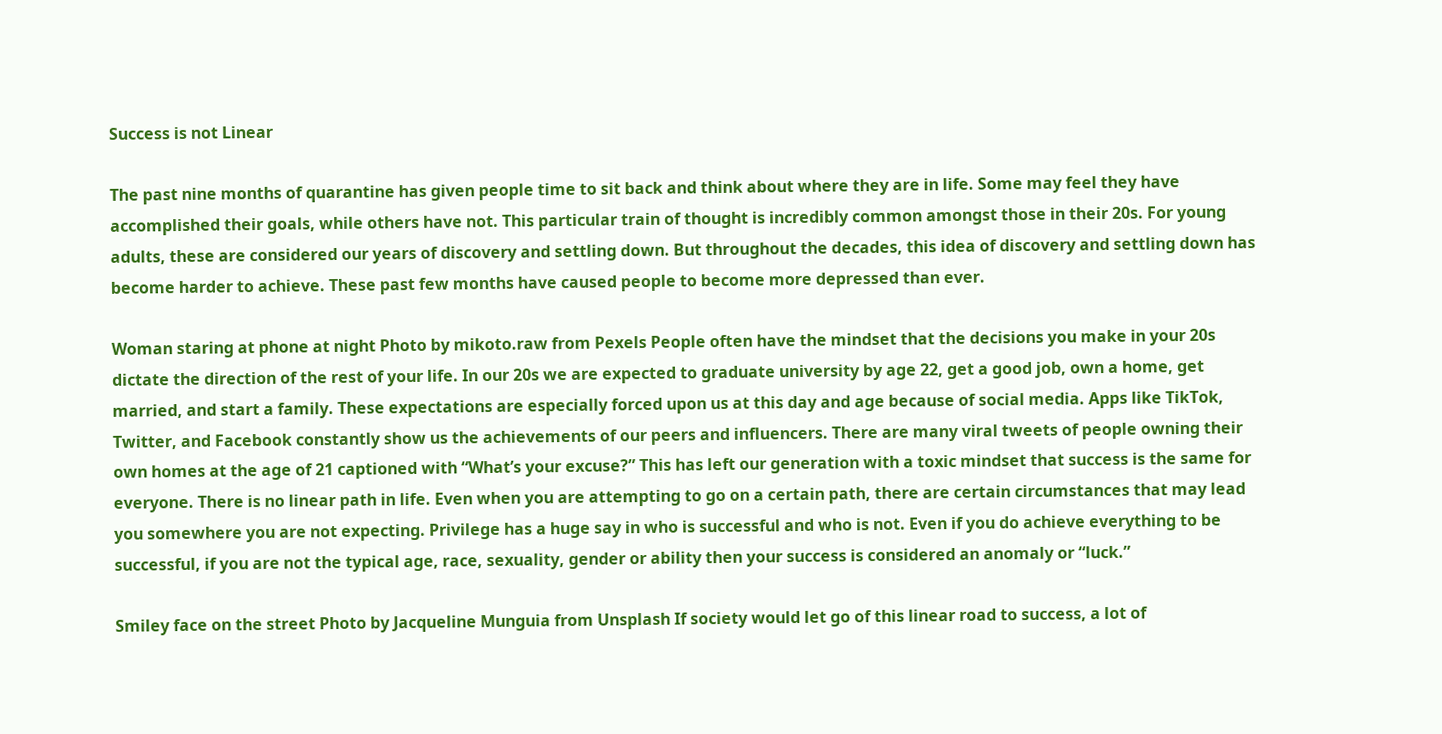Success is not Linear

The past nine months of quarantine has given people time to sit back and think about where they are in life. Some may feel they have accomplished their goals, while others have not. This particular train of thought is incredibly common amongst those in their 20s. For young adults, these are considered our years of discovery and settling down. But throughout the decades, this idea of discovery and settling down has become harder to achieve. These past few months have caused people to become more depressed than ever.

Woman staring at phone at night Photo by mikoto.raw from Pexels People often have the mindset that the decisions you make in your 20s dictate the direction of the rest of your life. In our 20s we are expected to graduate university by age 22, get a good job, own a home, get married, and start a family. These expectations are especially forced upon us at this day and age because of social media. Apps like TikTok, Twitter, and Facebook constantly show us the achievements of our peers and influencers. There are many viral tweets of people owning their own homes at the age of 21 captioned with “What’s your excuse?” This has left our generation with a toxic mindset that success is the same for everyone. There is no linear path in life. Even when you are attempting to go on a certain path, there are certain circumstances that may lead you somewhere you are not expecting. Privilege has a huge say in who is successful and who is not. Even if you do achieve everything to be successful, if you are not the typical age, race, sexuality, gender or ability then your success is considered an anomaly or “luck.”

Smiley face on the street Photo by Jacqueline Munguia from Unsplash If society would let go of this linear road to success, a lot of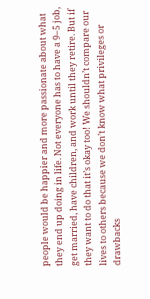people would be happier and more passionate about what they end up doing in life. Not everyone has to have a 9–5 job, get married, have children, and work until they retire. But if they want to do that it’s okay too! We shouldn’t compare our lives to others because we don’t know what privileges or drawbacks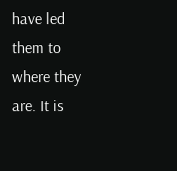have led them to where they are. It is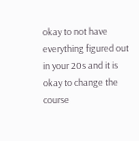okay to not have everything figured out in your 20s and it is okay to change the course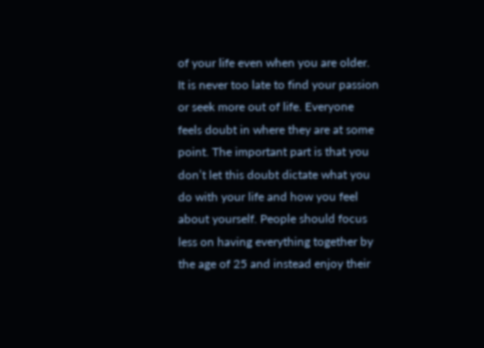of your life even when you are older. It is never too late to find your passion or seek more out of life. Everyone feels doubt in where they are at some point. The important part is that you don’t let this doubt dictate what you do with your life and how you feel about yourself. People should focus less on having everything together by the age of 25 and instead enjoy their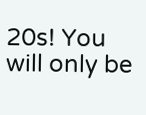20s! You will only be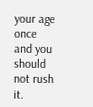your age once and you should not rush it.